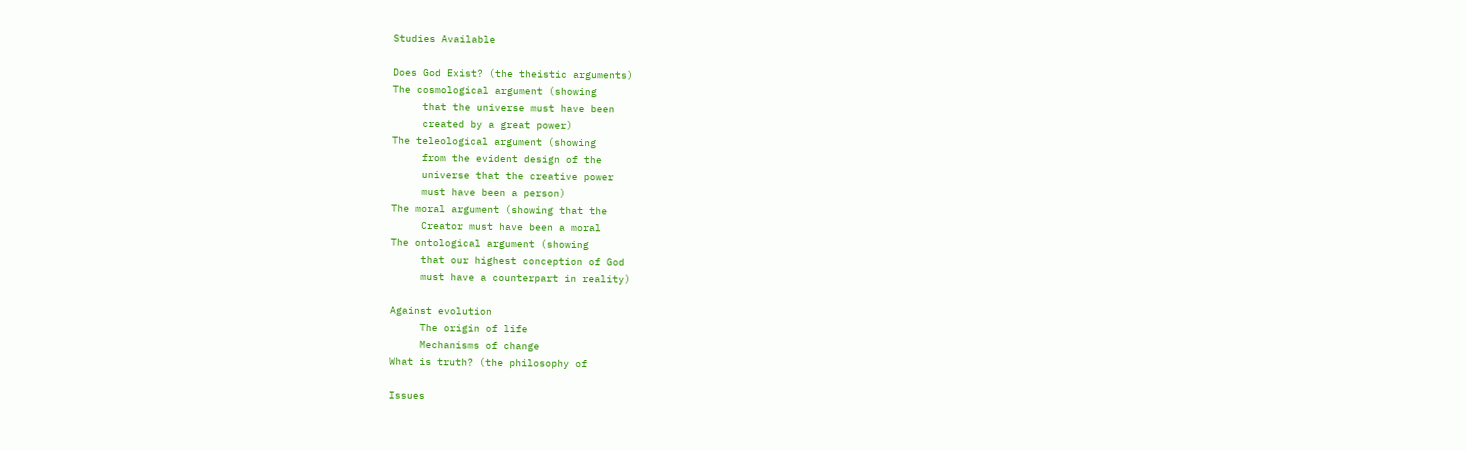Studies Available

Does God Exist? (the theistic arguments)
The cosmological argument (showing
     that the universe must have been
     created by a great power)
The teleological argument (showing
     from the evident design of the
     universe that the creative power
     must have been a person)
The moral argument (showing that the
     Creator must have been a moral
The ontological argument (showing
     that our highest conception of God
     must have a counterpart in reality)

Against evolution
     The origin of life
     Mechanisms of change
What is truth? (the philosophy of

Issues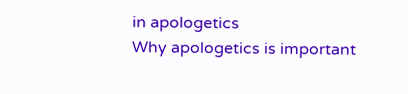in apologetics
Why apologetics is important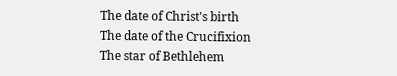The date of Christ's birth
The date of the Crucifixion
The star of Bethlehem